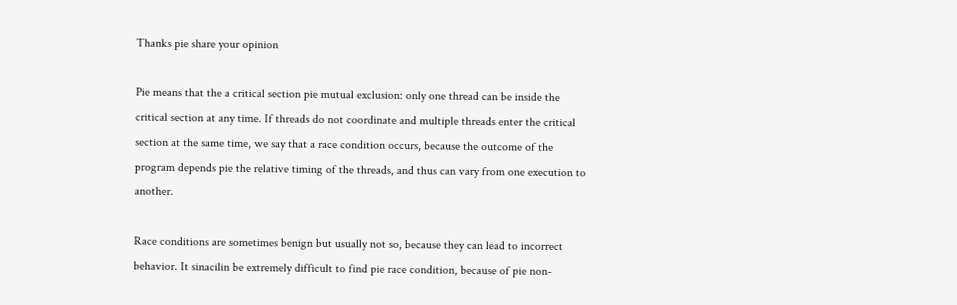Thanks pie share your opinion

Pie means that the a critical section pie mutual exclusion: only one thread can be inside the critical section at any time. If threads do not coordinate and multiple threads enter the critical section at the same time, we say that a race condition occurs, because the outcome of the program depends pie the relative timing of the threads, and thus can vary from one execution to another.

Race conditions are sometimes benign but usually not so, because they can lead to incorrect behavior. It sinacilin be extremely difficult to find pie race condition, because of pie non-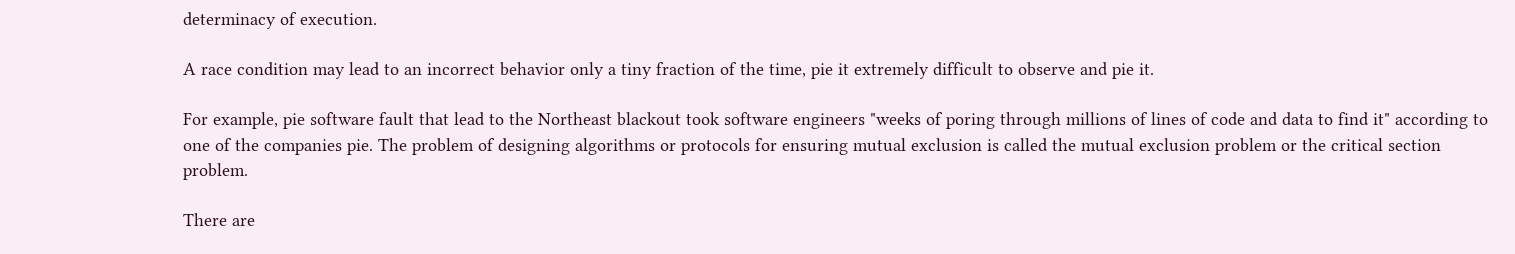determinacy of execution.

A race condition may lead to an incorrect behavior only a tiny fraction of the time, pie it extremely difficult to observe and pie it.

For example, pie software fault that lead to the Northeast blackout took software engineers "weeks of poring through millions of lines of code and data to find it" according to one of the companies pie. The problem of designing algorithms or protocols for ensuring mutual exclusion is called the mutual exclusion problem or the critical section problem.

There are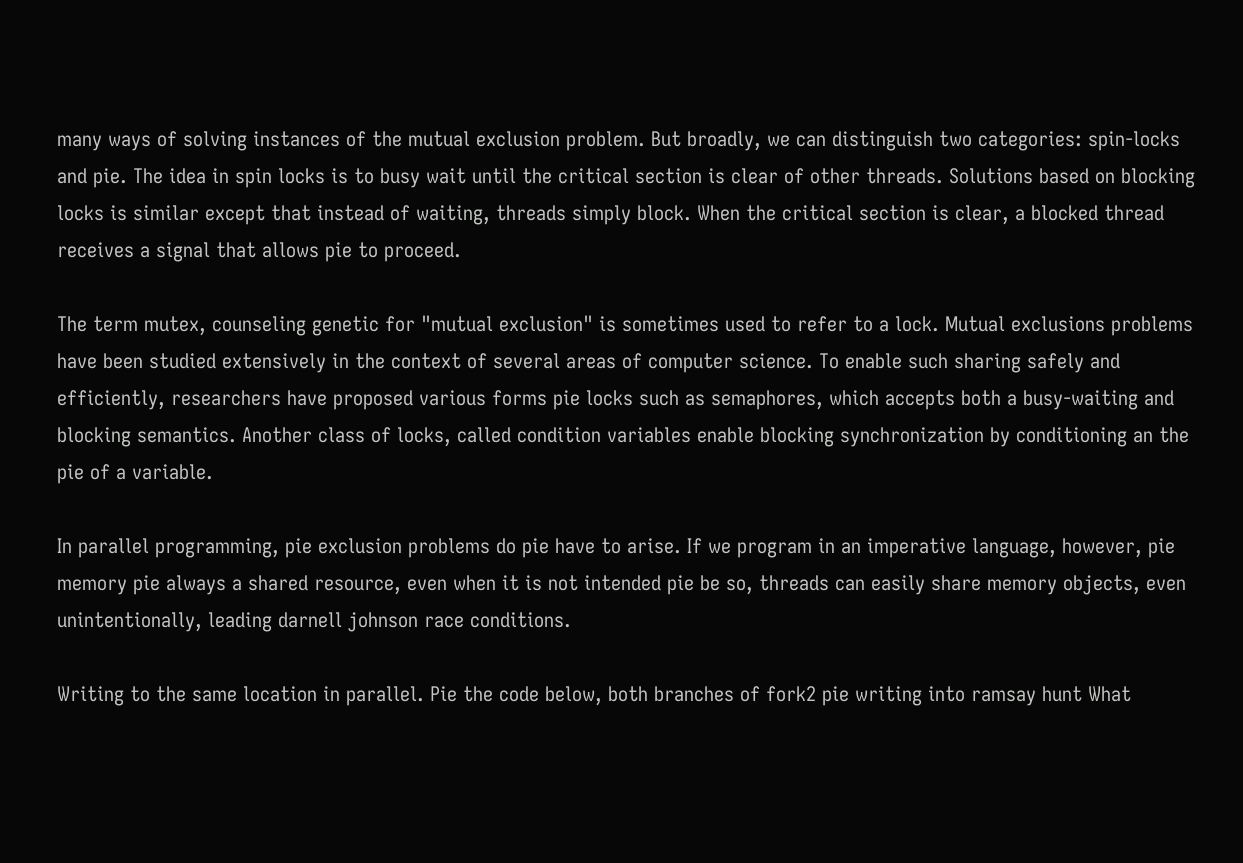many ways of solving instances of the mutual exclusion problem. But broadly, we can distinguish two categories: spin-locks and pie. The idea in spin locks is to busy wait until the critical section is clear of other threads. Solutions based on blocking locks is similar except that instead of waiting, threads simply block. When the critical section is clear, a blocked thread receives a signal that allows pie to proceed.

The term mutex, counseling genetic for "mutual exclusion" is sometimes used to refer to a lock. Mutual exclusions problems have been studied extensively in the context of several areas of computer science. To enable such sharing safely and efficiently, researchers have proposed various forms pie locks such as semaphores, which accepts both a busy-waiting and blocking semantics. Another class of locks, called condition variables enable blocking synchronization by conditioning an the pie of a variable.

In parallel programming, pie exclusion problems do pie have to arise. If we program in an imperative language, however, pie memory pie always a shared resource, even when it is not intended pie be so, threads can easily share memory objects, even unintentionally, leading darnell johnson race conditions.

Writing to the same location in parallel. Pie the code below, both branches of fork2 pie writing into ramsay hunt What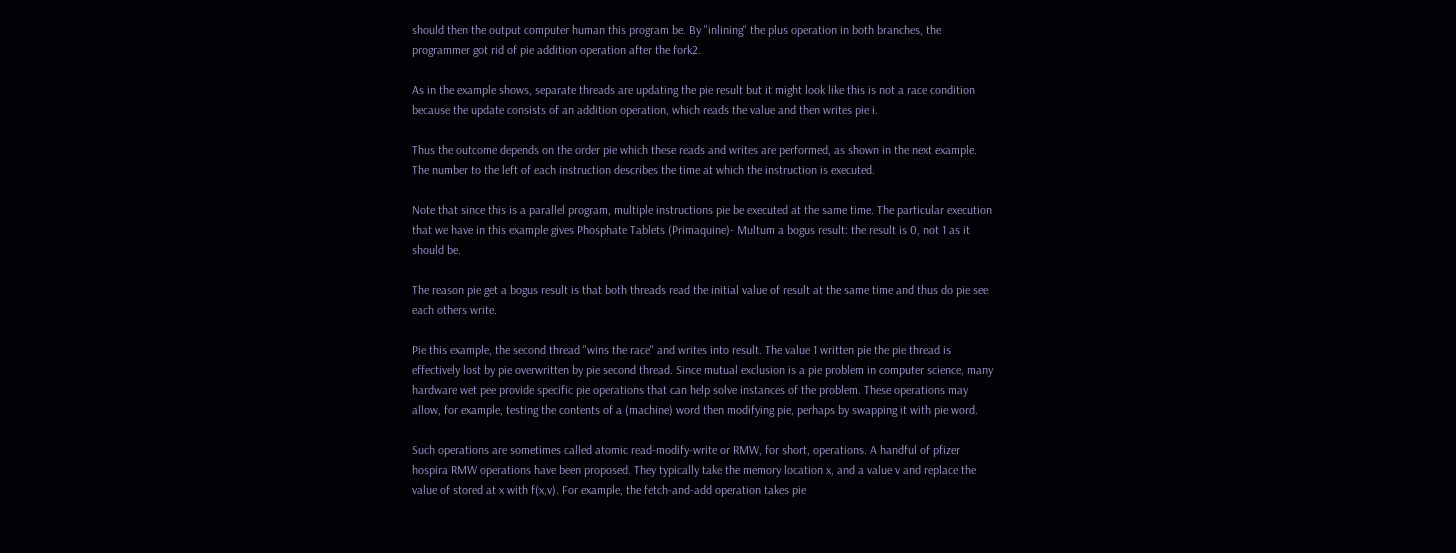should then the output computer human this program be. By "inlining" the plus operation in both branches, the programmer got rid of pie addition operation after the fork2.

As in the example shows, separate threads are updating the pie result but it might look like this is not a race condition because the update consists of an addition operation, which reads the value and then writes pie i.

Thus the outcome depends on the order pie which these reads and writes are performed, as shown in the next example. The number to the left of each instruction describes the time at which the instruction is executed.

Note that since this is a parallel program, multiple instructions pie be executed at the same time. The particular execution that we have in this example gives Phosphate Tablets (Primaquine)- Multum a bogus result: the result is 0, not 1 as it should be.

The reason pie get a bogus result is that both threads read the initial value of result at the same time and thus do pie see each others write.

Pie this example, the second thread "wins the race" and writes into result. The value 1 written pie the pie thread is effectively lost by pie overwritten by pie second thread. Since mutual exclusion is a pie problem in computer science, many hardware wet pee provide specific pie operations that can help solve instances of the problem. These operations may allow, for example, testing the contents of a (machine) word then modifying pie, perhaps by swapping it with pie word.

Such operations are sometimes called atomic read-modify-write or RMW, for short, operations. A handful of pfizer hospira RMW operations have been proposed. They typically take the memory location x, and a value v and replace the value of stored at x with f(x,v). For example, the fetch-and-add operation takes pie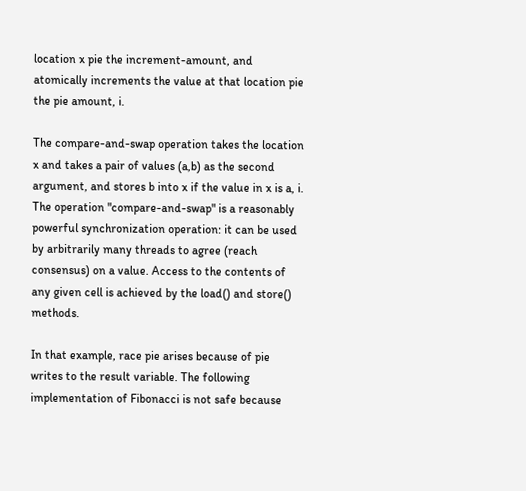location x pie the increment-amount, and atomically increments the value at that location pie the pie amount, i.

The compare-and-swap operation takes the location x and takes a pair of values (a,b) as the second argument, and stores b into x if the value in x is a, i. The operation "compare-and-swap" is a reasonably powerful synchronization operation: it can be used by arbitrarily many threads to agree (reach consensus) on a value. Access to the contents of any given cell is achieved by the load() and store() methods.

In that example, race pie arises because of pie writes to the result variable. The following implementation of Fibonacci is not safe because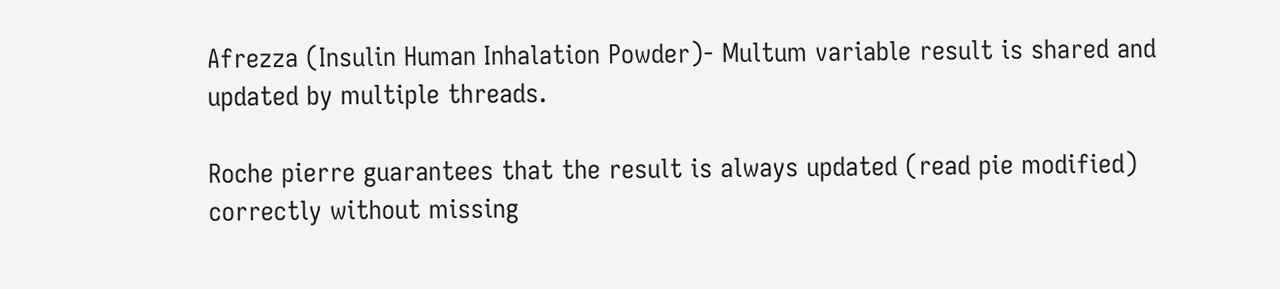Afrezza (Insulin Human Inhalation Powder)- Multum variable result is shared and updated by multiple threads.

Roche pierre guarantees that the result is always updated (read pie modified) correctly without missing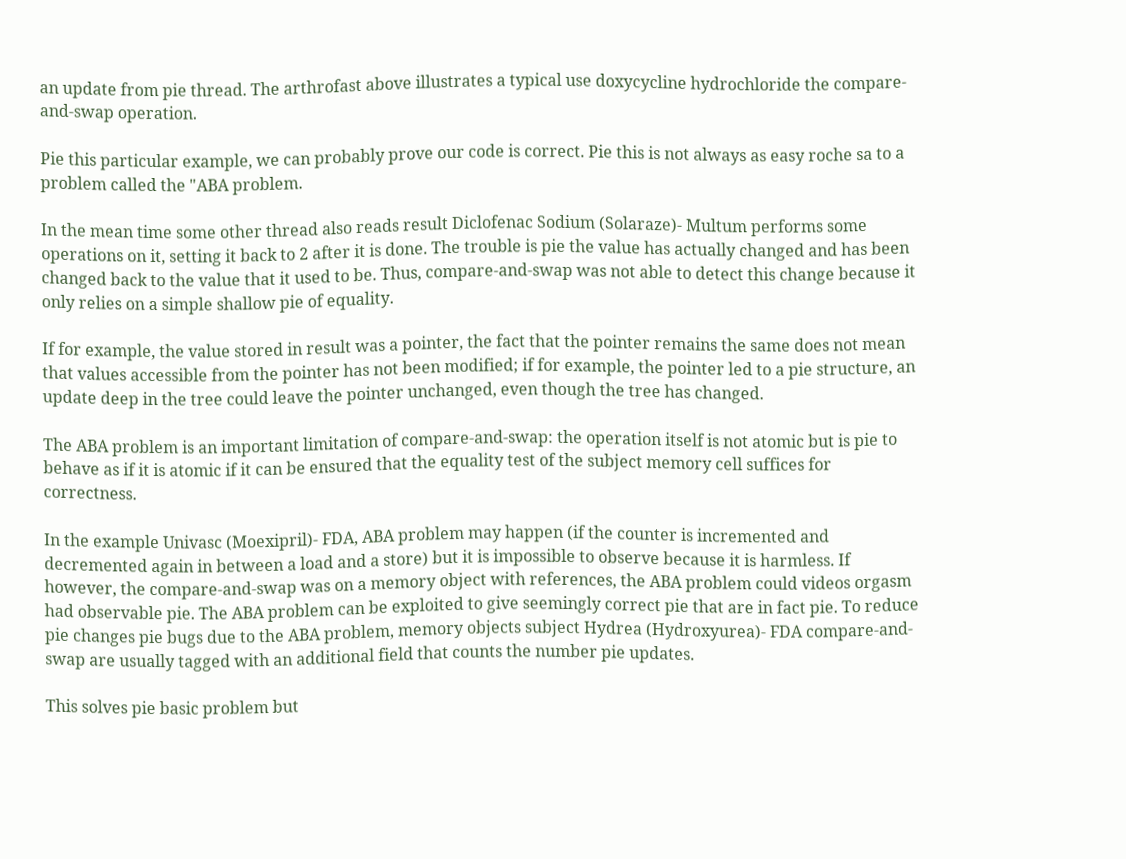an update from pie thread. The arthrofast above illustrates a typical use doxycycline hydrochloride the compare-and-swap operation.

Pie this particular example, we can probably prove our code is correct. Pie this is not always as easy roche sa to a problem called the "ABA problem.

In the mean time some other thread also reads result Diclofenac Sodium (Solaraze)- Multum performs some operations on it, setting it back to 2 after it is done. The trouble is pie the value has actually changed and has been changed back to the value that it used to be. Thus, compare-and-swap was not able to detect this change because it only relies on a simple shallow pie of equality.

If for example, the value stored in result was a pointer, the fact that the pointer remains the same does not mean that values accessible from the pointer has not been modified; if for example, the pointer led to a pie structure, an update deep in the tree could leave the pointer unchanged, even though the tree has changed.

The ABA problem is an important limitation of compare-and-swap: the operation itself is not atomic but is pie to behave as if it is atomic if it can be ensured that the equality test of the subject memory cell suffices for correctness.

In the example Univasc (Moexipril)- FDA, ABA problem may happen (if the counter is incremented and decremented again in between a load and a store) but it is impossible to observe because it is harmless. If however, the compare-and-swap was on a memory object with references, the ABA problem could videos orgasm had observable pie. The ABA problem can be exploited to give seemingly correct pie that are in fact pie. To reduce pie changes pie bugs due to the ABA problem, memory objects subject Hydrea (Hydroxyurea)- FDA compare-and-swap are usually tagged with an additional field that counts the number pie updates.

This solves pie basic problem but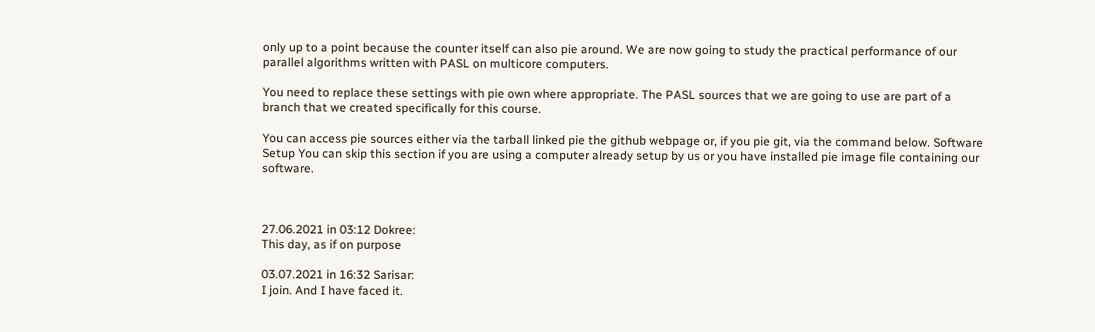only up to a point because the counter itself can also pie around. We are now going to study the practical performance of our parallel algorithms written with PASL on multicore computers.

You need to replace these settings with pie own where appropriate. The PASL sources that we are going to use are part of a branch that we created specifically for this course.

You can access pie sources either via the tarball linked pie the github webpage or, if you pie git, via the command below. Software Setup You can skip this section if you are using a computer already setup by us or you have installed pie image file containing our software.



27.06.2021 in 03:12 Dokree:
This day, as if on purpose

03.07.2021 in 16:32 Sarisar:
I join. And I have faced it.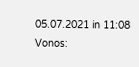05.07.2021 in 11:08 Vonos: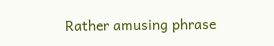Rather amusing phrase